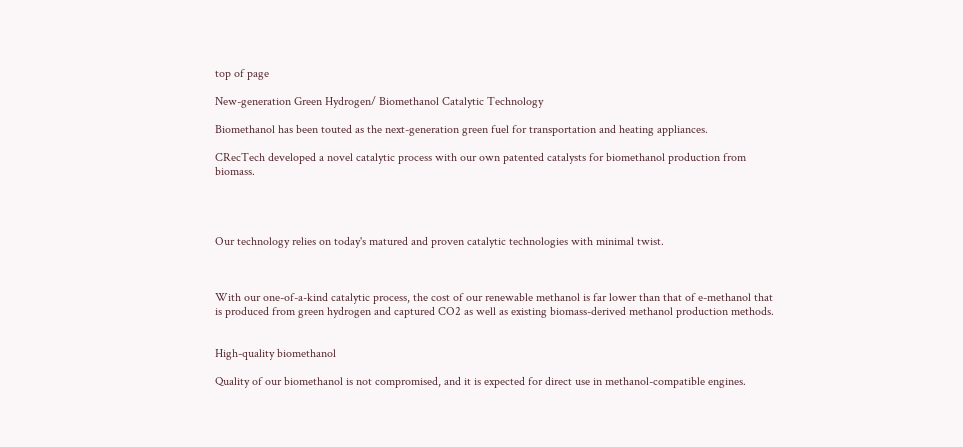top of page

New-generation Green Hydrogen/ Biomethanol Catalytic Technology

Biomethanol has been touted as the next-generation green fuel for transportation and heating appliances.

CRecTech developed a novel catalytic process with our own patented catalysts for biomethanol production from biomass.




Our technology relies on today's matured and proven catalytic technologies with minimal twist.



With our one-of-a-kind catalytic process, the cost of our renewable methanol is far lower than that of e-methanol that is produced from green hydrogen and captured CO2 as well as existing biomass-derived methanol production methods.


High-quality biomethanol

Quality of our biomethanol is not compromised, and it is expected for direct use in methanol-compatible engines.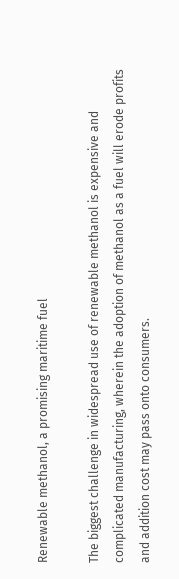Renewable methanol, a promising maritime fuel

The biggest challenge in widespread use of renewable methanol is expensive and complicated manufacturing, wherein the adoption of methanol as a fuel will erode profits and addition cost may pass onto consumers.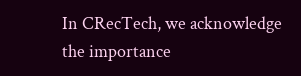In CRecTech, we acknowledge the importance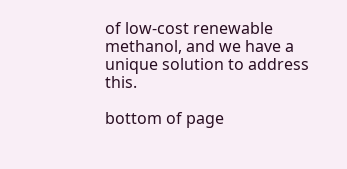of low-cost renewable methanol, and we have a unique solution to address this.

bottom of page